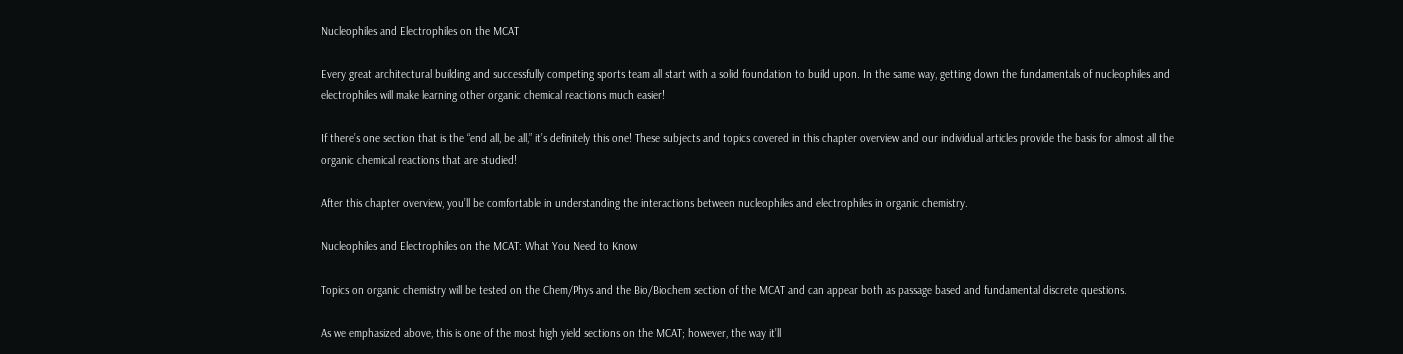Nucleophiles and Electrophiles on the MCAT

Every great architectural building and successfully competing sports team all start with a solid foundation to build upon. In the same way, getting down the fundamentals of nucleophiles and electrophiles will make learning other organic chemical reactions much easier!

If there’s one section that is the “end all, be all,” it’s definitely this one! These subjects and topics covered in this chapter overview and our individual articles provide the basis for almost all the organic chemical reactions that are studied!

After this chapter overview, you’ll be comfortable in understanding the interactions between nucleophiles and electrophiles in organic chemistry.

Nucleophiles and Electrophiles on the MCAT: What You Need to Know

Topics on organic chemistry will be tested on the Chem/Phys and the Bio/Biochem section of the MCAT and can appear both as passage based and fundamental discrete questions.

As we emphasized above, this is one of the most high yield sections on the MCAT; however, the way it’ll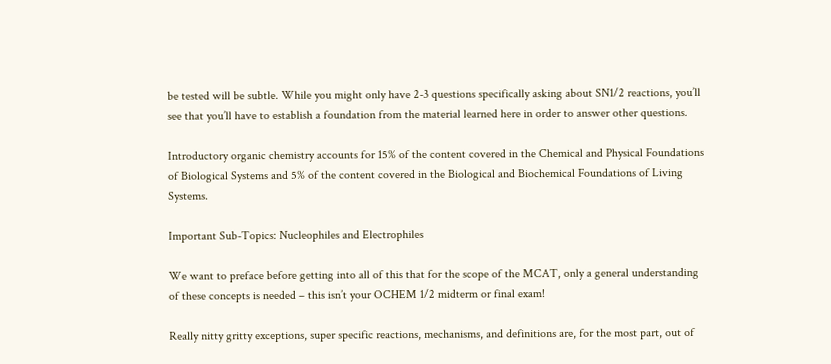be tested will be subtle. While you might only have 2-3 questions specifically asking about SN1/2 reactions, you’ll see that you’ll have to establish a foundation from the material learned here in order to answer other questions.

Introductory organic chemistry accounts for 15% of the content covered in the Chemical and Physical Foundations of Biological Systems and 5% of the content covered in the Biological and Biochemical Foundations of Living Systems.

Important Sub-Topics: Nucleophiles and Electrophiles

We want to preface before getting into all of this that for the scope of the MCAT, only a general understanding of these concepts is needed – this isn’t your OCHEM 1/2 midterm or final exam!

Really nitty gritty exceptions, super specific reactions, mechanisms, and definitions are, for the most part, out of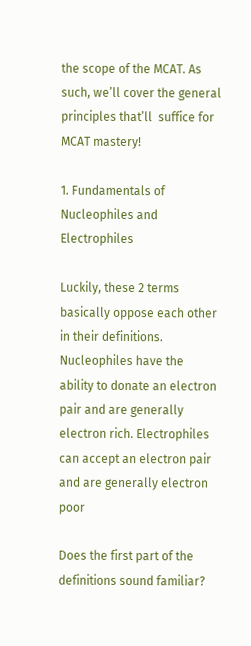the scope of the MCAT. As such, we’ll cover the general principles that’ll  suffice for MCAT mastery!

1. Fundamentals of Nucleophiles and Electrophiles

Luckily, these 2 terms basically oppose each other in their definitions. Nucleophiles have the ability to donate an electron pair and are generally electron rich. Electrophiles can accept an electron pair and are generally electron poor

Does the first part of the definitions sound familiar?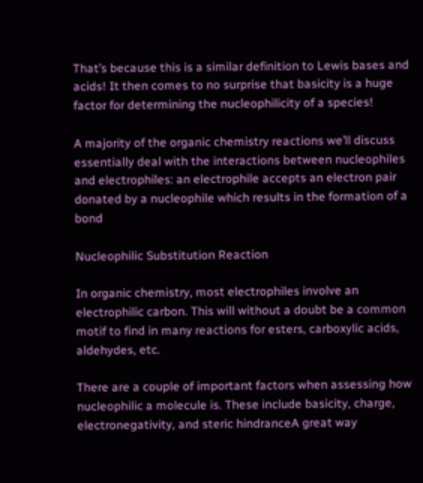That’s because this is a similar definition to Lewis bases and acids! It then comes to no surprise that basicity is a huge factor for determining the nucleophilicity of a species!

A majority of the organic chemistry reactions we’ll discuss essentially deal with the interactions between nucleophiles and electrophiles: an electrophile accepts an electron pair donated by a nucleophile which results in the formation of a bond

Nucleophilic Substitution Reaction

In organic chemistry, most electrophiles involve an electrophilic carbon. This will without a doubt be a common motif to find in many reactions for esters, carboxylic acids, aldehydes, etc.

There are a couple of important factors when assessing how nucleophilic a molecule is. These include basicity, charge, electronegativity, and steric hindranceA great way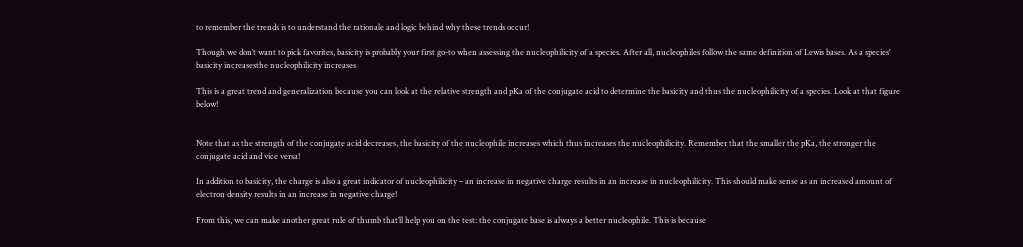to remember the trends is to understand the rationale and logic behind why these trends occur!

Though we don’t want to pick favorites, basicity is probably your first go-to when assessing the nucleophilicity of a species. After all, nucleophiles follow the same definition of Lewis bases. As a species' basicity increasesthe nucleophilicity increases

This is a great trend and generalization because you can look at the relative strength and pKa of the conjugate acid to determine the basicity and thus the nucleophilicity of a species. Look at that figure below!


Note that as the strength of the conjugate acid decreases, the basicity of the nucleophile increases which thus increases the nucleophilicity. Remember that the smaller the pKa, the stronger the conjugate acid and vice versa!

In addition to basicity, the charge is also a great indicator of nucleophilicity – an increase in negative charge results in an increase in nucleophilicity. This should make sense as an increased amount of electron density results in an increase in negative charge!

From this, we can make another great rule of thumb that’ll help you on the test: the conjugate base is always a better nucleophile. This is because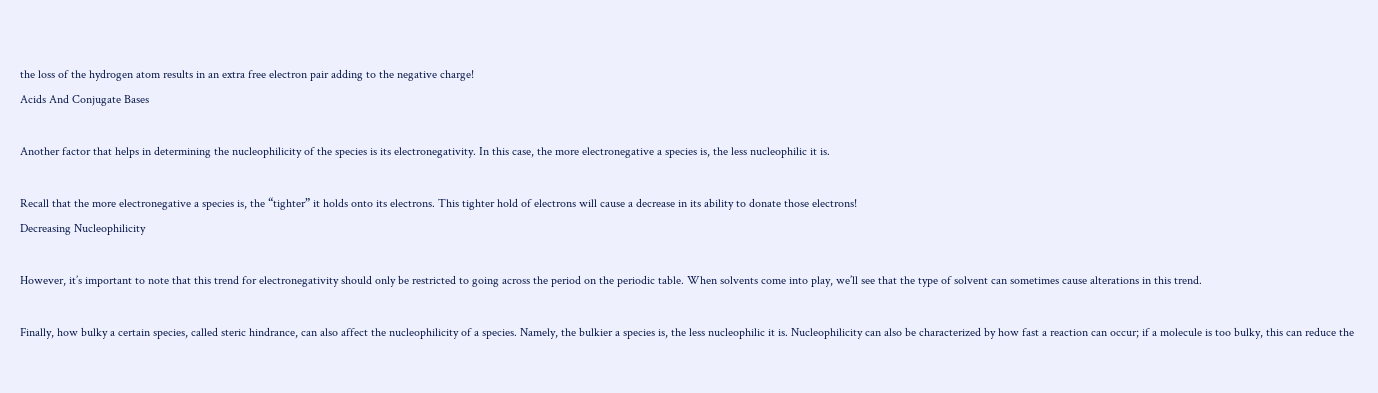the loss of the hydrogen atom results in an extra free electron pair adding to the negative charge!
Acids And Conjugate Bases

Another factor that helps in determining the nucleophilicity of the species is its electronegativity. In this case, the more electronegative a species is, the less nucleophilic it is.

Recall that the more electronegative a species is, the “tighter” it holds onto its electrons. This tighter hold of electrons will cause a decrease in its ability to donate those electrons!
Decreasing Nucleophilicity

However, it’s important to note that this trend for electronegativity should only be restricted to going across the period on the periodic table. When solvents come into play, we’ll see that the type of solvent can sometimes cause alterations in this trend.

Finally, how bulky a certain species, called steric hindrance, can also affect the nucleophilicity of a species. Namely, the bulkier a species is, the less nucleophilic it is. Nucleophilicity can also be characterized by how fast a reaction can occur; if a molecule is too bulky, this can reduce the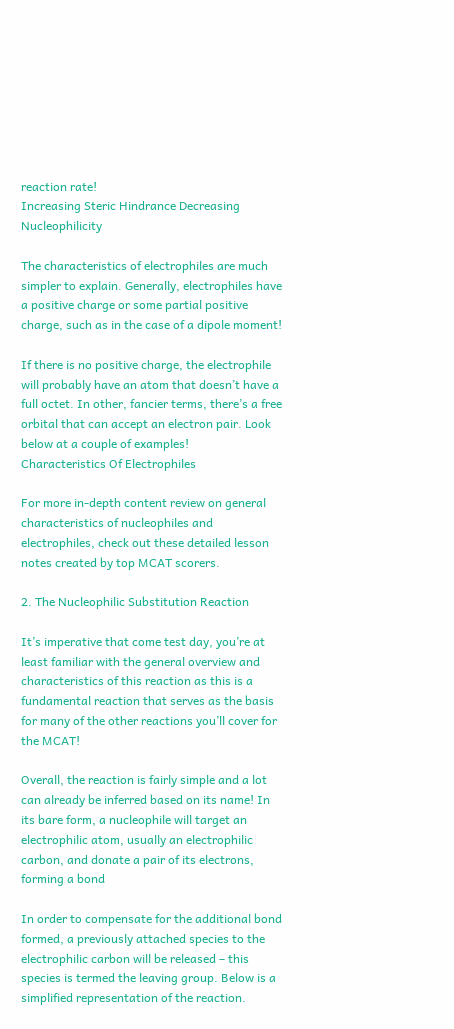reaction rate!
Increasing Steric Hindrance Decreasing Nucleophilicity

The characteristics of electrophiles are much simpler to explain. Generally, electrophiles have a positive charge or some partial positive charge, such as in the case of a dipole moment!

If there is no positive charge, the electrophile will probably have an atom that doesn’t have a full octet. In other, fancier terms, there’s a free orbital that can accept an electron pair. Look below at a couple of examples!
Characteristics Of Electrophiles

For more in-depth content review on general characteristics of nucleophiles and electrophiles, check out these detailed lesson notes created by top MCAT scorers.

2. The Nucleophilic Substitution Reaction

It’s imperative that come test day, you’re at least familiar with the general overview and characteristics of this reaction as this is a fundamental reaction that serves as the basis for many of the other reactions you’ll cover for the MCAT!

Overall, the reaction is fairly simple and a lot can already be inferred based on its name! In its bare form, a nucleophile will target an electrophilic atom, usually an electrophilic carbon, and donate a pair of its electrons, forming a bond

In order to compensate for the additional bond formed, a previously attached species to the electrophilic carbon will be released – this species is termed the leaving group. Below is a simplified representation of the reaction.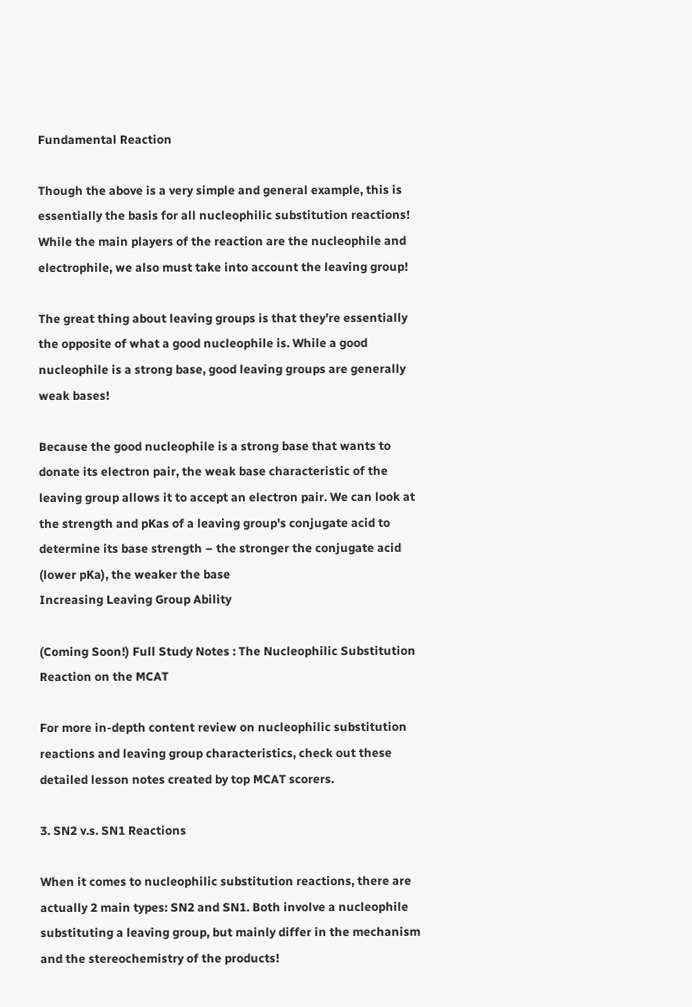Fundamental Reaction

Though the above is a very simple and general example, this is essentially the basis for all nucleophilic substitution reactions! While the main players of the reaction are the nucleophile and electrophile, we also must take into account the leaving group!

The great thing about leaving groups is that they’re essentially the opposite of what a good nucleophile is. While a good nucleophile is a strong base, good leaving groups are generally weak bases!

Because the good nucleophile is a strong base that wants to donate its electron pair, the weak base characteristic of the leaving group allows it to accept an electron pair. We can look at the strength and pKas of a leaving group's conjugate acid to determine its base strength – the stronger the conjugate acid (lower pKa), the weaker the base
Increasing Leaving Group Ability

(Coming Soon!) Full Study Notes : The Nucleophilic Substitution Reaction on the MCAT

For more in-depth content review on nucleophilic substitution reactions and leaving group characteristics, check out these detailed lesson notes created by top MCAT scorers.

3. SN2 v.s. SN1 Reactions

When it comes to nucleophilic substitution reactions, there are actually 2 main types: SN2 and SN1. Both involve a nucleophile substituting a leaving group, but mainly differ in the mechanism and the stereochemistry of the products!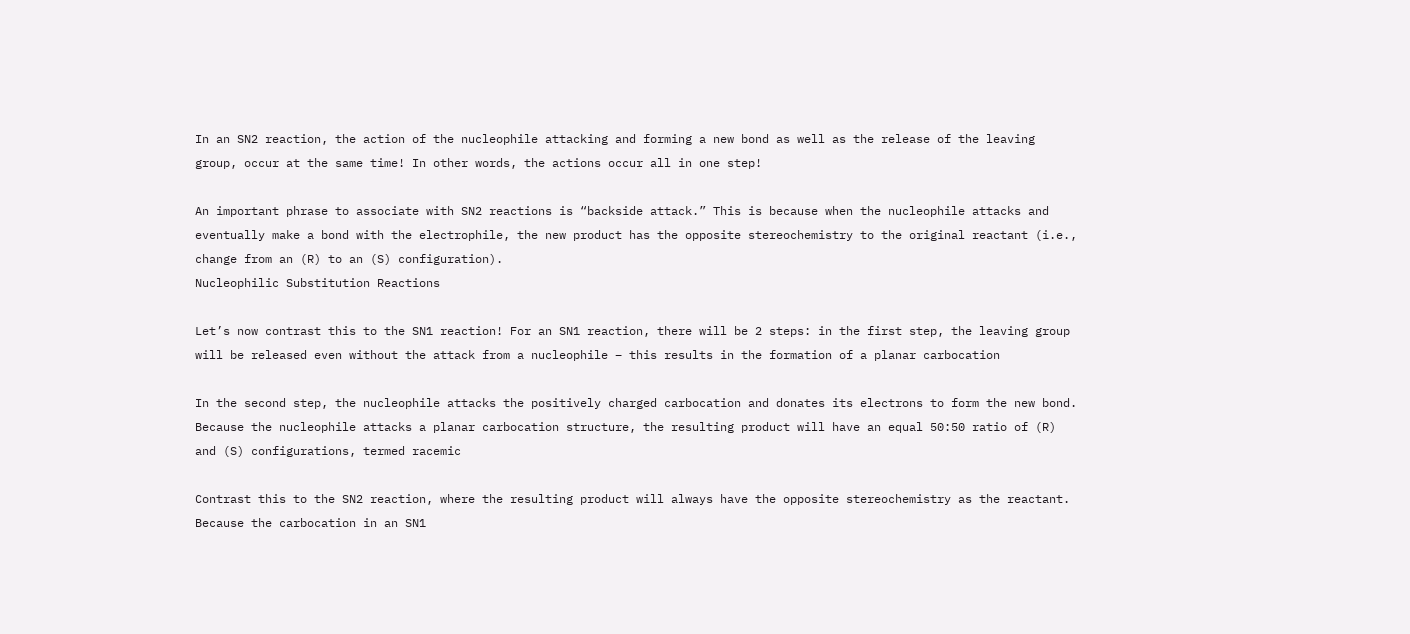In an SN2 reaction, the action of the nucleophile attacking and forming a new bond as well as the release of the leaving group, occur at the same time! In other words, the actions occur all in one step!

An important phrase to associate with SN2 reactions is “backside attack.” This is because when the nucleophile attacks and eventually make a bond with the electrophile, the new product has the opposite stereochemistry to the original reactant (i.e., change from an (R) to an (S) configuration).
Nucleophilic Substitution Reactions

Let’s now contrast this to the SN1 reaction! For an SN1 reaction, there will be 2 steps: in the first step, the leaving group will be released even without the attack from a nucleophile – this results in the formation of a planar carbocation

In the second step, the nucleophile attacks the positively charged carbocation and donates its electrons to form the new bond. Because the nucleophile attacks a planar carbocation structure, the resulting product will have an equal 50:50 ratio of (R) and (S) configurations, termed racemic

Contrast this to the SN2 reaction, where the resulting product will always have the opposite stereochemistry as the reactant. Because the carbocation in an SN1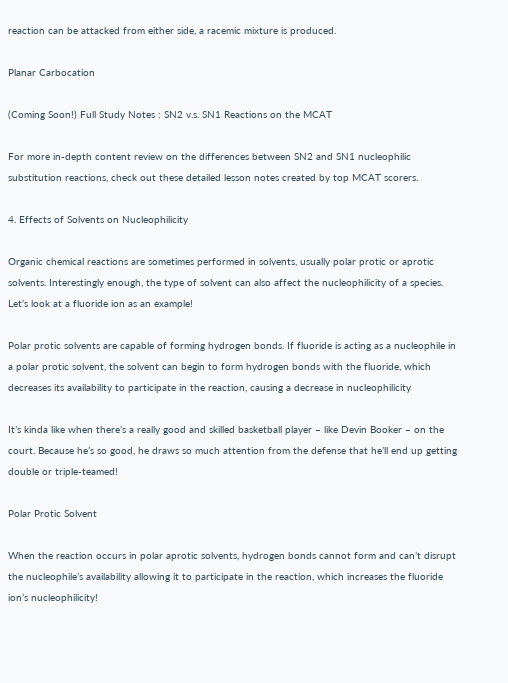reaction can be attacked from either side, a racemic mixture is produced.

Planar Carbocation

(Coming Soon!) Full Study Notes : SN2 v.s. SN1 Reactions on the MCAT

For more in-depth content review on the differences between SN2 and SN1 nucleophilic substitution reactions, check out these detailed lesson notes created by top MCAT scorers.

4. Effects of Solvents on Nucleophilicity

Organic chemical reactions are sometimes performed in solvents, usually polar protic or aprotic solvents. Interestingly enough, the type of solvent can also affect the nucleophilicity of a species. Let’s look at a fluoride ion as an example!

Polar protic solvents are capable of forming hydrogen bonds. If fluoride is acting as a nucleophile in a polar protic solvent, the solvent can begin to form hydrogen bonds with the fluoride, which decreases its availability to participate in the reaction, causing a decrease in nucleophilicity

It’s kinda like when there’s a really good and skilled basketball player – like Devin Booker – on the court. Because he’s so good, he draws so much attention from the defense that he’ll end up getting double or triple-teamed!

Polar Protic Solvent

When the reaction occurs in polar aprotic solvents, hydrogen bonds cannot form and can’t disrupt the nucleophile’s availability allowing it to participate in the reaction, which increases the fluoride ion’s nucleophilicity!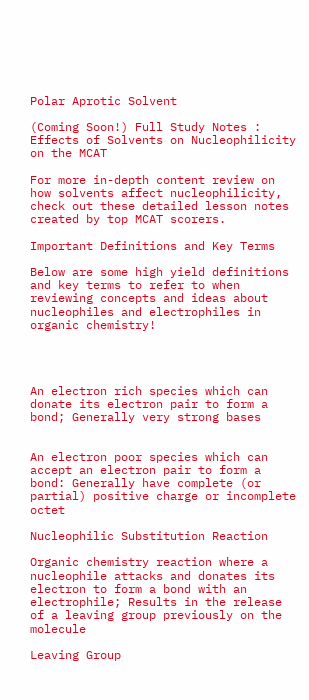Polar Aprotic Solvent

(Coming Soon!) Full Study Notes : Effects of Solvents on Nucleophilicity on the MCAT

For more in-depth content review on how solvents affect nucleophilicity, check out these detailed lesson notes created by top MCAT scorers.

Important Definitions and Key Terms

Below are some high yield definitions and key terms to refer to when reviewing concepts and ideas about nucleophiles and electrophiles in organic chemistry!




An electron rich species which can donate its electron pair to form a bond; Generally very strong bases


An electron poor species which can accept an electron pair to form a bond: Generally have complete (or partial) positive charge or incomplete octet

Nucleophilic Substitution Reaction

Organic chemistry reaction where a nucleophile attacks and donates its electron to form a bond with an electrophile; Results in the release of a leaving group previously on the molecule

Leaving Group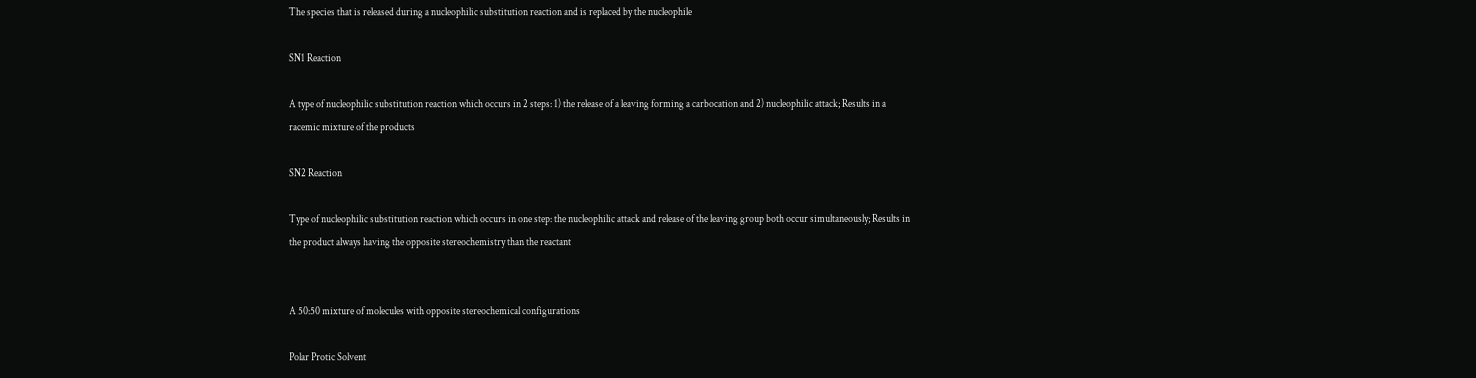The species that is released during a nucleophilic substitution reaction and is replaced by the nucleophile

SN1 Reaction

A type of nucleophilic substitution reaction which occurs in 2 steps: 1) the release of a leaving forming a carbocation and 2) nucleophilic attack; Results in a racemic mixture of the products

SN2 Reaction

Type of nucleophilic substitution reaction which occurs in one step: the nucleophilic attack and release of the leaving group both occur simultaneously; Results in the product always having the opposite stereochemistry than the reactant


A 50:50 mixture of molecules with opposite stereochemical configurations

Polar Protic Solvent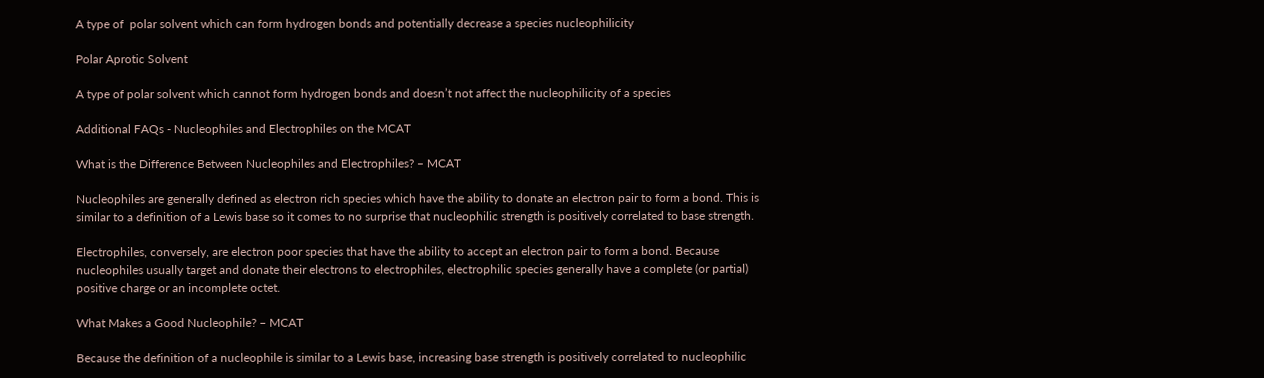A type of  polar solvent which can form hydrogen bonds and potentially decrease a species nucleophilicity

Polar Aprotic Solvent

A type of polar solvent which cannot form hydrogen bonds and doesn’t not affect the nucleophilicity of a species

Additional FAQs - Nucleophiles and Electrophiles on the MCAT

What is the Difference Between Nucleophiles and Electrophiles? – MCAT

Nucleophiles are generally defined as electron rich species which have the ability to donate an electron pair to form a bond. This is similar to a definition of a Lewis base so it comes to no surprise that nucleophilic strength is positively correlated to base strength.

Electrophiles, conversely, are electron poor species that have the ability to accept an electron pair to form a bond. Because nucleophiles usually target and donate their electrons to electrophiles, electrophilic species generally have a complete (or partial) positive charge or an incomplete octet.

What Makes a Good Nucleophile? – MCAT

Because the definition of a nucleophile is similar to a Lewis base, increasing base strength is positively correlated to nucleophilic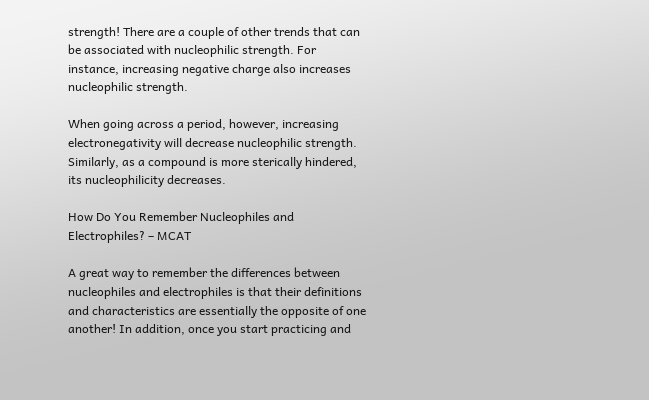strength! There are a couple of other trends that can be associated with nucleophilic strength. For instance, increasing negative charge also increases nucleophilic strength.

When going across a period, however, increasing electronegativity will decrease nucleophilic strength. Similarly, as a compound is more sterically hindered, its nucleophilicity decreases.

How Do You Remember Nucleophiles and Electrophiles? – MCAT

A great way to remember the differences between nucleophiles and electrophiles is that their definitions and characteristics are essentially the opposite of one another! In addition, once you start practicing and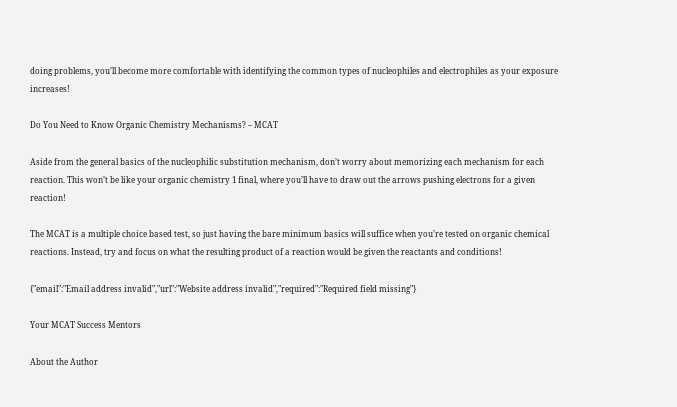doing problems, you’ll become more comfortable with identifying the common types of nucleophiles and electrophiles as your exposure increases!

Do You Need to Know Organic Chemistry Mechanisms? – MCAT

Aside from the general basics of the nucleophilic substitution mechanism, don’t worry about memorizing each mechanism for each reaction. This won’t be like your organic chemistry 1 final, where you’ll have to draw out the arrows pushing electrons for a given reaction!

The MCAT is a multiple choice based test, so just having the bare minimum basics will suffice when you’re tested on organic chemical reactions. Instead, try and focus on what the resulting product of a reaction would be given the reactants and conditions!

{"email":"Email address invalid","url":"Website address invalid","required":"Required field missing"}

Your MCAT Success Mentors

About the Author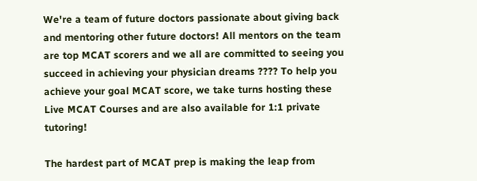We're a team of future doctors passionate about giving back and mentoring other future doctors! All mentors on the team are top MCAT scorers and we all are committed to seeing you succeed in achieving your physician dreams ???? To help you achieve your goal MCAT score, we take turns hosting these Live MCAT Courses and are also available for 1:1 private tutoring!

The hardest part of MCAT prep is making the leap from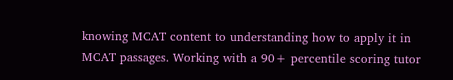knowing MCAT content to understanding how to apply it in MCAT passages. Working with a 90+ percentile scoring tutor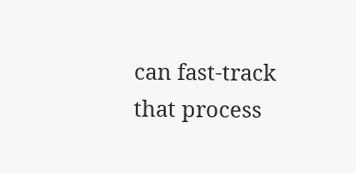can fast-track that process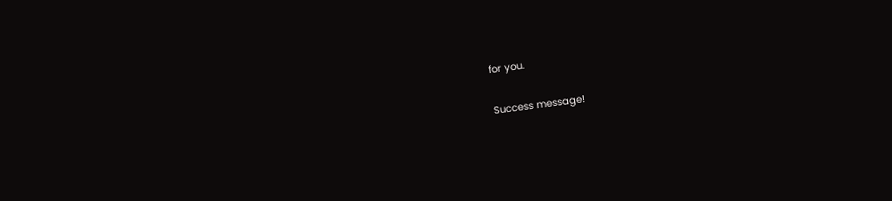for you.

Success message!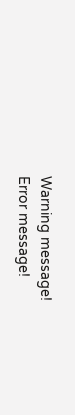Warning message!
Error message!